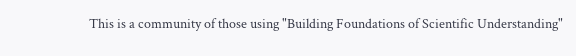This is a community of those using "Building Foundations of Scientific Understanding"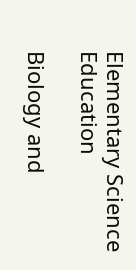Elementary Science Education

Biology and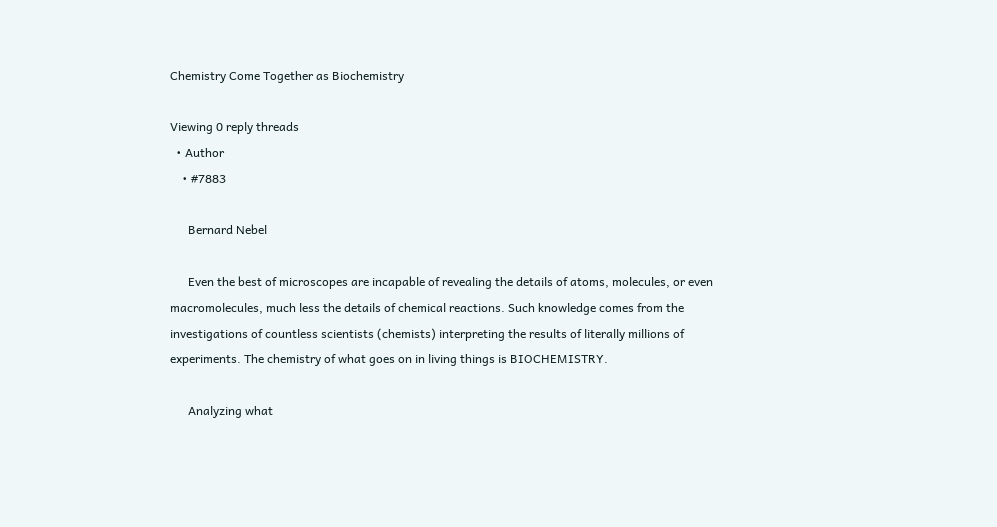Chemistry Come Together as Biochemistry

Viewing 0 reply threads
  • Author
    • #7883

      Bernard Nebel

      Even the best of microscopes are incapable of revealing the details of atoms, molecules, or even macromolecules, much less the details of chemical reactions. Such knowledge comes from the investigations of countless scientists (chemists) interpreting the results of literally millions of experiments. The chemistry of what goes on in living things is BIOCHEMISTRY.

      Analyzing what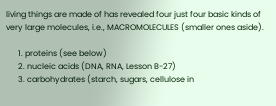living things are made of has revealed four just four basic kinds of very large molecules, i.e., MACROMOLECULES (smaller ones aside).

      1. proteins (see below)
      2. nucleic acids (DNA, RNA, Lesson B-27)
      3. carbohydrates (starch, sugars, cellulose in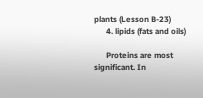plants (Lesson B-23)
      4. lipids (fats and oils)

      Proteins are most significant. In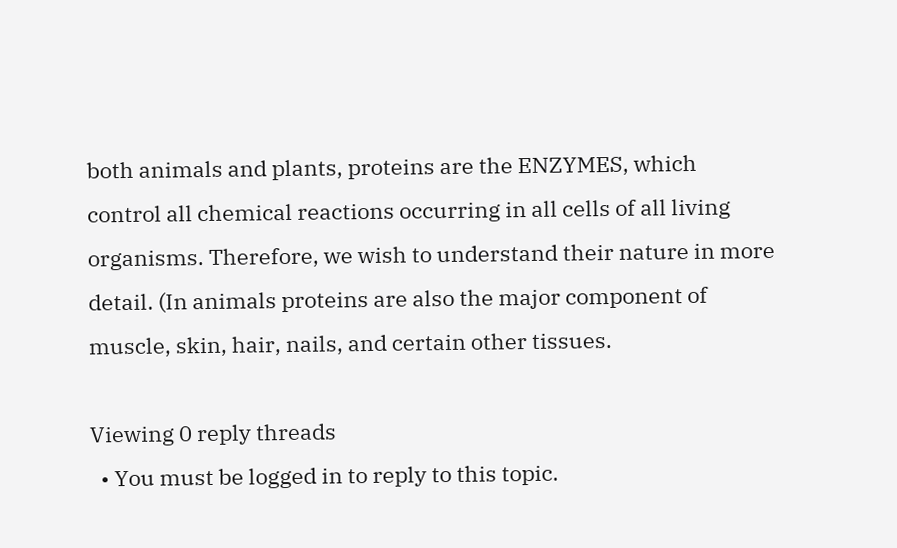both animals and plants, proteins are the ENZYMES, which control all chemical reactions occurring in all cells of all living organisms. Therefore, we wish to understand their nature in more detail. (In animals proteins are also the major component of muscle, skin, hair, nails, and certain other tissues.

Viewing 0 reply threads
  • You must be logged in to reply to this topic.